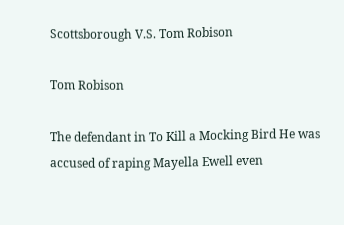Scottsborough V.S. Tom Robison

Tom Robison

The defendant in To Kill a Mocking Bird He was accused of raping Mayella Ewell even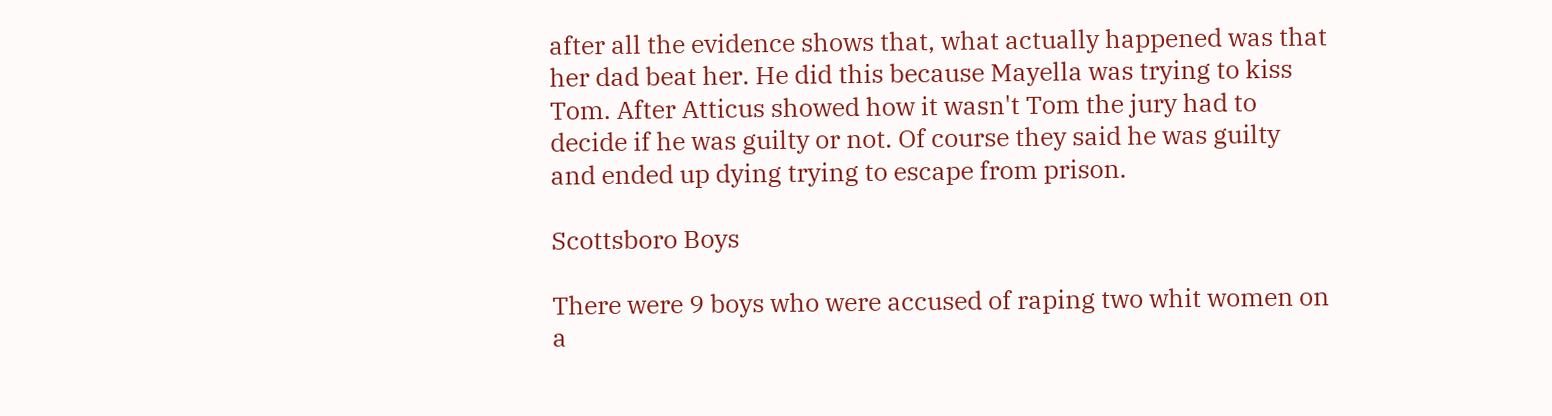after all the evidence shows that, what actually happened was that her dad beat her. He did this because Mayella was trying to kiss Tom. After Atticus showed how it wasn't Tom the jury had to decide if he was guilty or not. Of course they said he was guilty and ended up dying trying to escape from prison.

Scottsboro Boys

There were 9 boys who were accused of raping two whit women on a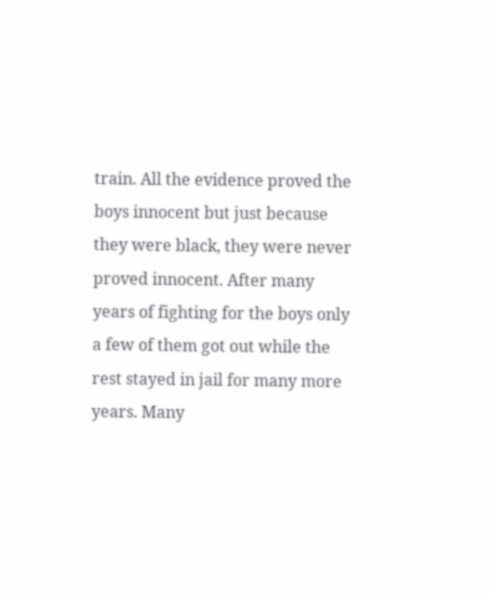train. All the evidence proved the boys innocent but just because they were black, they were never proved innocent. After many years of fighting for the boys only a few of them got out while the rest stayed in jail for many more years. Many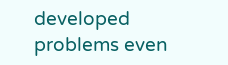developed problems even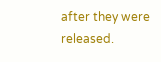after they were released.